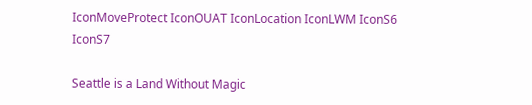IconMoveProtect IconOUAT IconLocation IconLWM IconS6 IconS7

Seattle is a Land Without Magic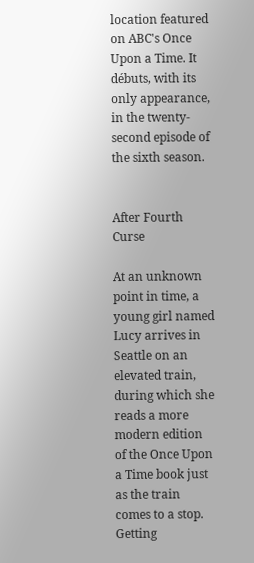location featured on ABC's Once Upon a Time. It débuts, with its only appearance, in the twenty-second episode of the sixth season.


After Fourth Curse

At an unknown point in time, a young girl named Lucy arrives in Seattle on an elevated train, during which she reads a more modern edition of the Once Upon a Time book just as the train comes to a stop. Getting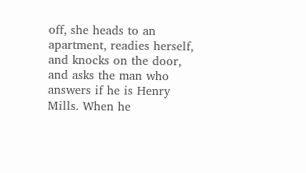off, she heads to an apartment, readies herself, and knocks on the door, and asks the man who answers if he is Henry Mills. When he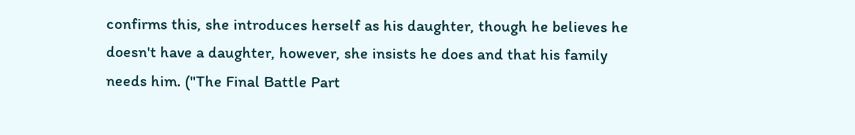confirms this, she introduces herself as his daughter, though he believes he doesn't have a daughter, however, she insists he does and that his family needs him. ("The Final Battle Part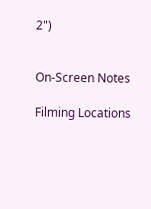2")


On-Screen Notes

Filming Locations